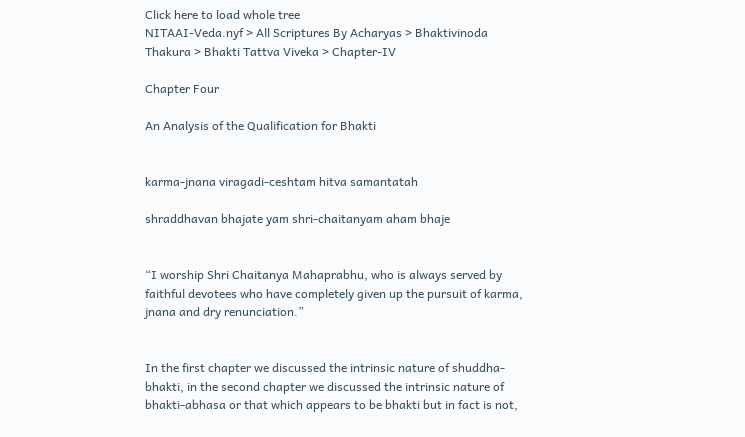Click here to load whole tree
NITAAI-Veda.nyf > All Scriptures By Acharyas > Bhaktivinoda Thakura > Bhakti Tattva Viveka > Chapter-IV

Chapter Four

An Analysis of the Qualification for Bhakti


karma-jnana viragadi-ceshtam hitva samantatah

shraddhavan bhajate yam shri-chaitanyam aham bhaje


“I worship Shri Chaitanya Mahaprabhu, who is always served by faithful devotees who have completely given up the pursuit of karma, jnana and dry renunciation.”


In the first chapter we discussed the intrinsic nature of shuddha-bhakti, in the second chapter we discussed the intrinsic nature of bhakti-abhasa or that which appears to be bhakti but in fact is not,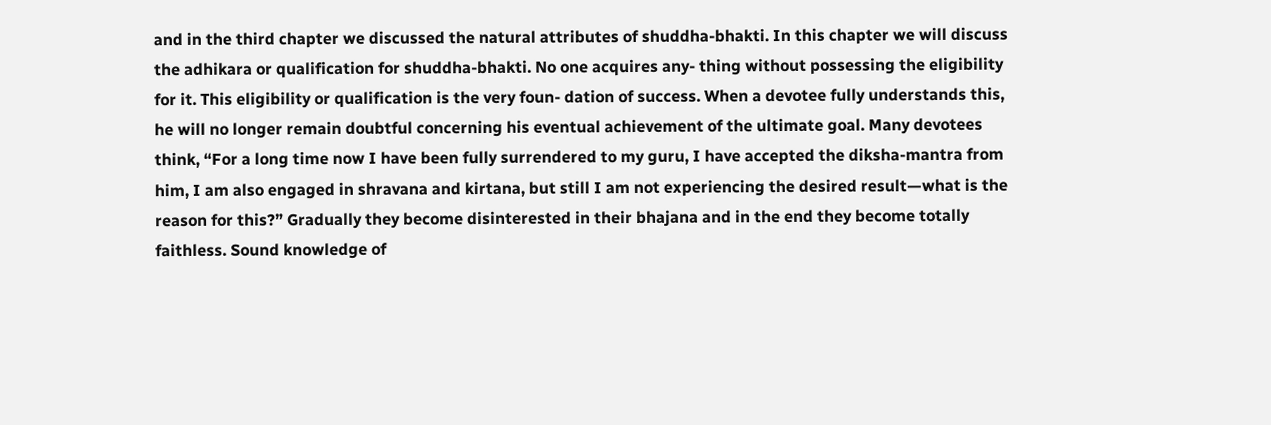and in the third chapter we discussed the natural attributes of shuddha-bhakti. In this chapter we will discuss the adhikara or qualification for shuddha-bhakti. No one acquires any- thing without possessing the eligibility for it. This eligibility or qualification is the very foun- dation of success. When a devotee fully understands this, he will no longer remain doubtful concerning his eventual achievement of the ultimate goal. Many devotees think, “For a long time now I have been fully surrendered to my guru, I have accepted the diksha-mantra from him, I am also engaged in shravana and kirtana, but still I am not experiencing the desired result—what is the reason for this?” Gradually they become disinterested in their bhajana and in the end they become totally faithless. Sound knowledge of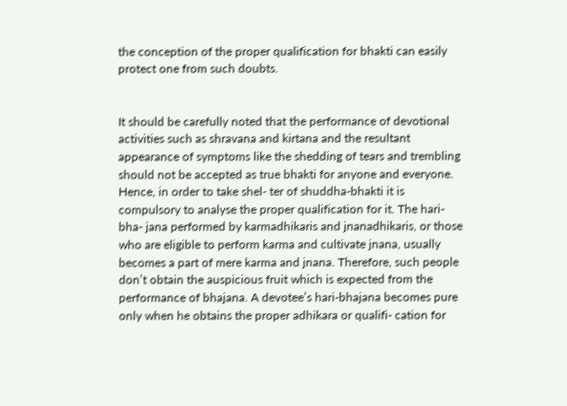the conception of the proper qualification for bhakti can easily protect one from such doubts.


It should be carefully noted that the performance of devotional activities such as shravana and kirtana and the resultant appearance of symptoms like the shedding of tears and trembling should not be accepted as true bhakti for anyone and everyone. Hence, in order to take shel- ter of shuddha-bhakti it is compulsory to analyse the proper qualification for it. The hari-bha- jana performed by karmadhikaris and jnanadhikaris, or those who are eligible to perform karma and cultivate jnana, usually becomes a part of mere karma and jnana. Therefore, such people don’t obtain the auspicious fruit which is expected from the performance of bhajana. A devotee’s hari-bhajana becomes pure only when he obtains the proper adhikara or qualifi- cation for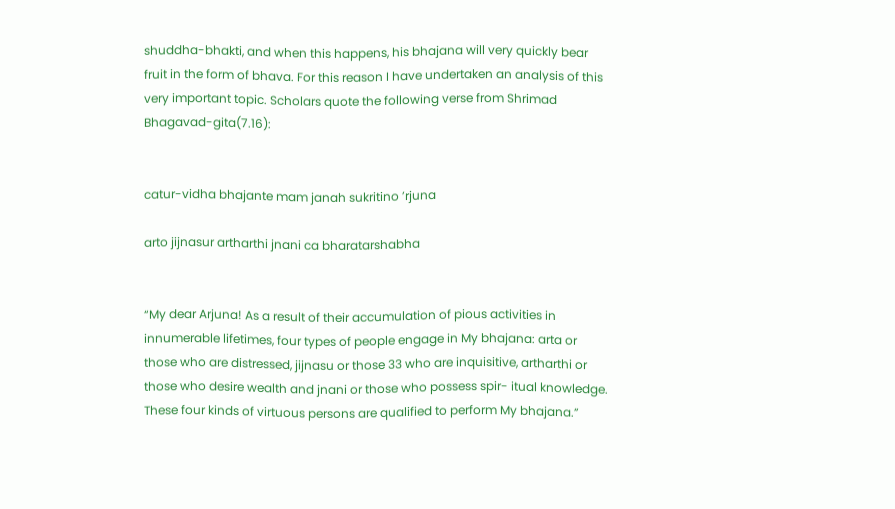shuddha-bhakti, and when this happens, his bhajana will very quickly bear fruit in the form of bhava. For this reason I have undertaken an analysis of this very important topic. Scholars quote the following verse from Shrimad Bhagavad-gita(7.16):


catur-vidha bhajante mam janah sukritino ’rjuna

arto jijnasur artharthi jnani ca bharatarshabha


“My dear Arjuna! As a result of their accumulation of pious activities in innumerable lifetimes, four types of people engage in My bhajana: arta or those who are distressed, jijnasu or those 33 who are inquisitive, artharthi or those who desire wealth and jnani or those who possess spir- itual knowledge. These four kinds of virtuous persons are qualified to perform My bhajana.”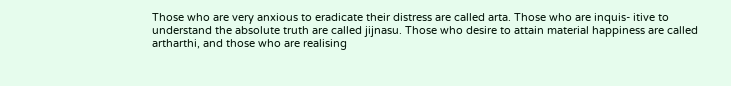Those who are very anxious to eradicate their distress are called arta. Those who are inquis- itive to understand the absolute truth are called jijnasu. Those who desire to attain material happiness are called artharthi, and those who are realising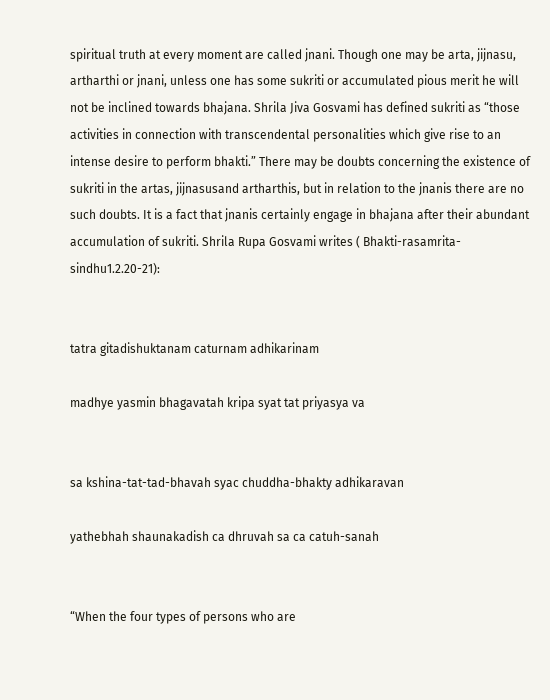spiritual truth at every moment are called jnani. Though one may be arta, jijnasu, artharthi or jnani, unless one has some sukriti or accumulated pious merit he will not be inclined towards bhajana. Shrila Jiva Gosvami has defined sukriti as “those activities in connection with transcendental personalities which give rise to an intense desire to perform bhakti.” There may be doubts concerning the existence of sukriti in the artas, jijnasusand artharthis, but in relation to the jnanis there are no such doubts. It is a fact that jnanis certainly engage in bhajana after their abundant accumulation of sukriti. Shrila Rupa Gosvami writes ( Bhakti-rasamrita-sindhu1.2.20-21):


tatra gitadishuktanam caturnam adhikarinam

madhye yasmin bhagavatah kripa syat tat priyasya va


sa kshina-tat-tad-bhavah syac chuddha-bhakty adhikaravan

yathebhah shaunakadish ca dhruvah sa ca catuh-sanah


“When the four types of persons who are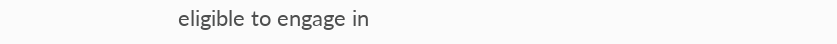eligible to engage in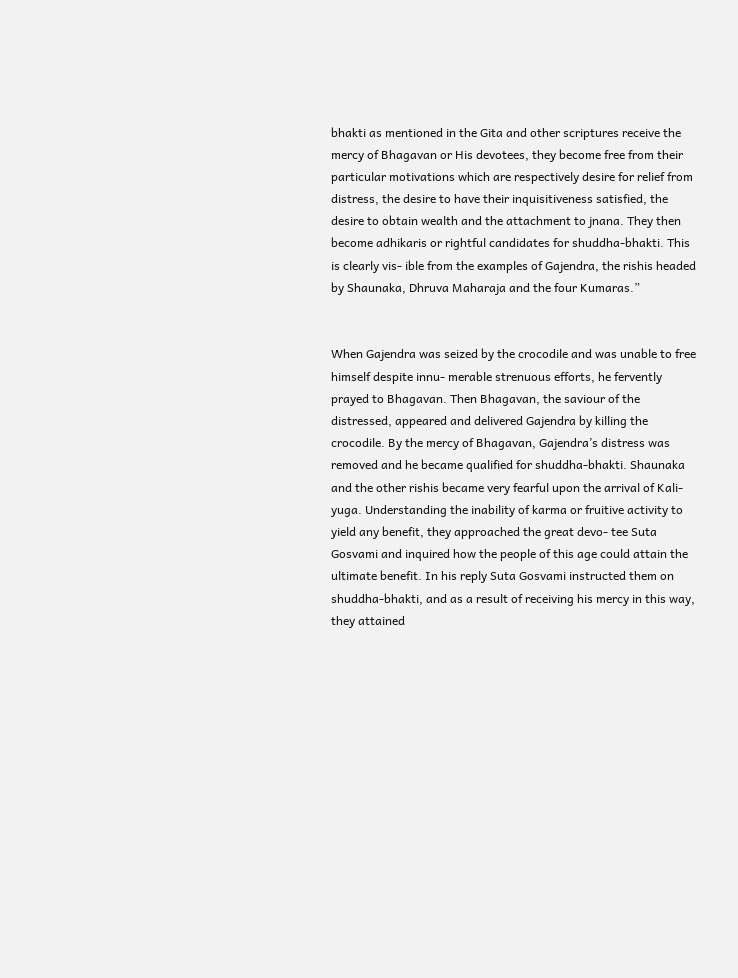bhakti as mentioned in the Gita and other scriptures receive the mercy of Bhagavan or His devotees, they become free from their particular motivations which are respectively desire for relief from distress, the desire to have their inquisitiveness satisfied, the desire to obtain wealth and the attachment to jnana. They then become adhikaris or rightful candidates for shuddha-bhakti. This is clearly vis- ible from the examples of Gajendra, the rishis headed by Shaunaka, Dhruva Maharaja and the four Kumaras.”


When Gajendra was seized by the crocodile and was unable to free himself despite innu- merable strenuous efforts, he fervently prayed to Bhagavan. Then Bhagavan, the saviour of the distressed, appeared and delivered Gajendra by killing the crocodile. By the mercy of Bhagavan, Gajendra’s distress was removed and he became qualified for shuddha-bhakti. Shaunaka and the other rishis became very fearful upon the arrival of Kali-yuga. Understanding the inability of karma or fruitive activity to yield any benefit, they approached the great devo- tee Suta Gosvami and inquired how the people of this age could attain the ultimate benefit. In his reply Suta Gosvami instructed them on shuddha-bhakti, and as a result of receiving his mercy in this way, they attained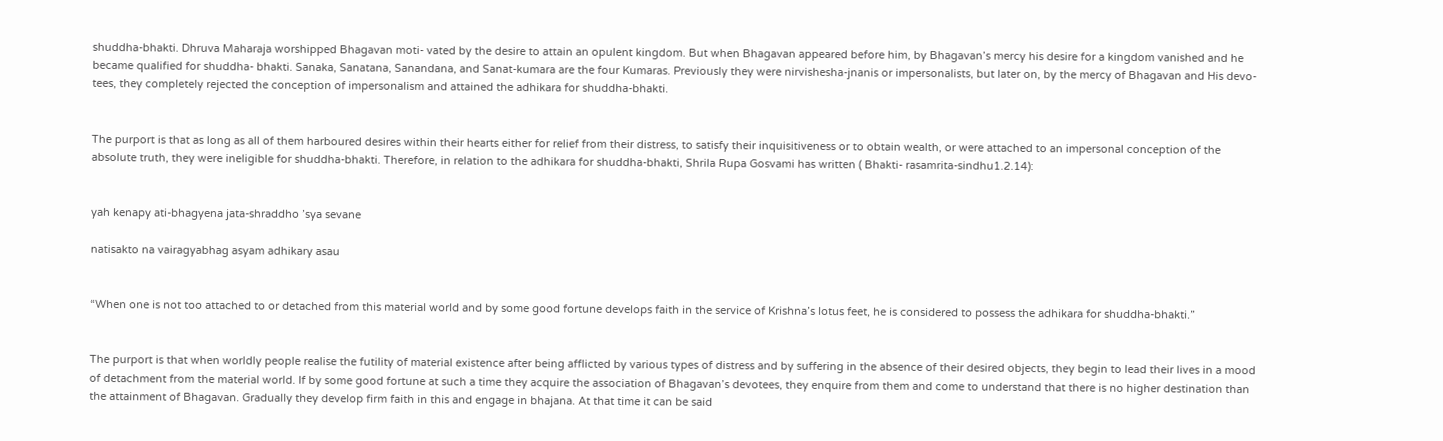shuddha-bhakti. Dhruva Maharaja worshipped Bhagavan moti- vated by the desire to attain an opulent kingdom. But when Bhagavan appeared before him, by Bhagavan’s mercy his desire for a kingdom vanished and he became qualified for shuddha- bhakti. Sanaka, Sanatana, Sanandana, and Sanat-kumara are the four Kumaras. Previously they were nirvishesha-jnanis or impersonalists, but later on, by the mercy of Bhagavan and His devo- tees, they completely rejected the conception of impersonalism and attained the adhikara for shuddha-bhakti.


The purport is that as long as all of them harboured desires within their hearts either for relief from their distress, to satisfy their inquisitiveness or to obtain wealth, or were attached to an impersonal conception of the absolute truth, they were ineligible for shuddha-bhakti. Therefore, in relation to the adhikara for shuddha-bhakti, Shrila Rupa Gosvami has written ( Bhakti- rasamrita-sindhu1.2.14):


yah kenapy ati-bhagyena jata-shraddho ’sya sevane

natisakto na vairagyabhag asyam adhikary asau


“When one is not too attached to or detached from this material world and by some good fortune develops faith in the service of Krishna’s lotus feet, he is considered to possess the adhikara for shuddha-bhakti.”


The purport is that when worldly people realise the futility of material existence after being afflicted by various types of distress and by suffering in the absence of their desired objects, they begin to lead their lives in a mood of detachment from the material world. If by some good fortune at such a time they acquire the association of Bhagavan’s devotees, they enquire from them and come to understand that there is no higher destination than the attainment of Bhagavan. Gradually they develop firm faith in this and engage in bhajana. At that time it can be said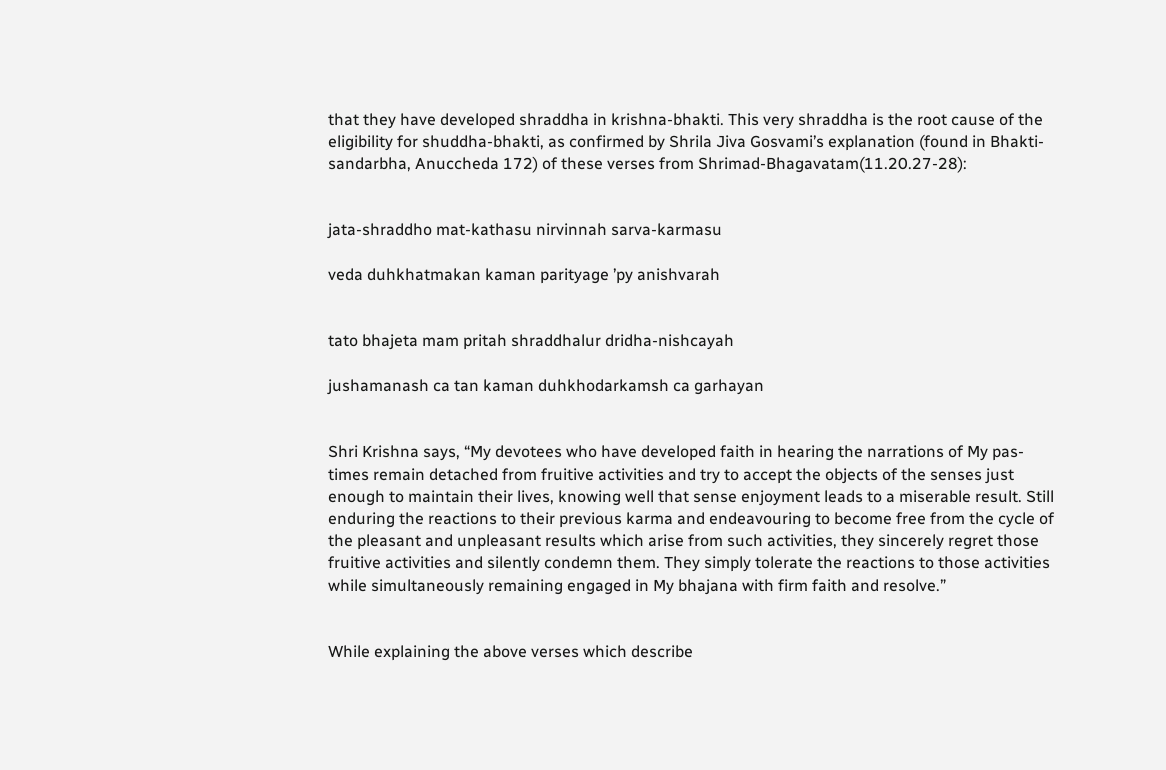that they have developed shraddha in krishna-bhakti. This very shraddha is the root cause of the eligibility for shuddha-bhakti, as confirmed by Shrila Jiva Gosvami’s explanation (found in Bhakti-sandarbha, Anuccheda 172) of these verses from Shrimad-Bhagavatam(11.20.27-28):


jata-shraddho mat-kathasu nirvinnah sarva-karmasu

veda duhkhatmakan kaman parityage ’py anishvarah


tato bhajeta mam pritah shraddhalur dridha-nishcayah

jushamanash ca tan kaman duhkhodarkamsh ca garhayan


Shri Krishna says, “My devotees who have developed faith in hearing the narrations of My pas- times remain detached from fruitive activities and try to accept the objects of the senses just enough to maintain their lives, knowing well that sense enjoyment leads to a miserable result. Still enduring the reactions to their previous karma and endeavouring to become free from the cycle of the pleasant and unpleasant results which arise from such activities, they sincerely regret those fruitive activities and silently condemn them. They simply tolerate the reactions to those activities while simultaneously remaining engaged in My bhajana with firm faith and resolve.”


While explaining the above verses which describe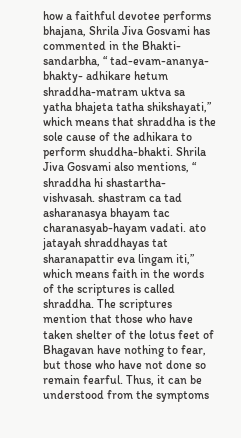how a faithful devotee performs bhajana, Shrila Jiva Gosvami has commented in the Bhakti-sandarbha, “ tad-evam-ananya-bhakty- adhikare hetum shraddha-matram uktva sa yatha bhajeta tatha shikshayati,” which means that shraddha is the sole cause of the adhikara to perform shuddha-bhakti. Shrila Jiva Gosvami also mentions, “ shraddha hi shastartha-vishvasah. shastram ca tad asharanasya bhayam tac charanasyab-hayam vadati. ato jatayah shraddhayas tat sharanapattir eva lingam iti,” which means faith in the words of the scriptures is called shraddha. The scriptures mention that those who have taken shelter of the lotus feet of Bhagavan have nothing to fear, but those who have not done so remain fearful. Thus, it can be understood from the symptoms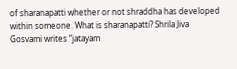of sharanapatti whether or not shraddha has developed within someone. What is sharanapatti? Shrila Jiva Gosvami writes “jatayam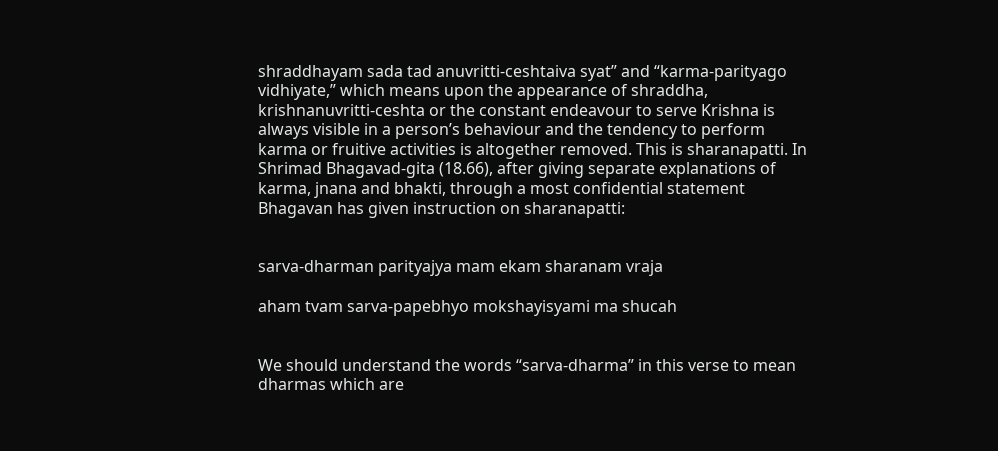shraddhayam sada tad anuvritti-ceshtaiva syat” and “karma-parityago vidhiyate,” which means upon the appearance of shraddha, krishnanuvritti-ceshta or the constant endeavour to serve Krishna is always visible in a person’s behaviour and the tendency to perform karma or fruitive activities is altogether removed. This is sharanapatti. In Shrimad Bhagavad-gita (18.66), after giving separate explanations of karma, jnana and bhakti, through a most confidential statement Bhagavan has given instruction on sharanapatti:


sarva-dharman parityajya mam ekam sharanam vraja

aham tvam sarva-papebhyo mokshayisyami ma shucah


We should understand the words “sarva-dharma” in this verse to mean dharmas which are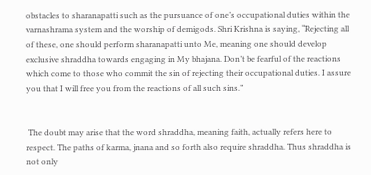obstacles to sharanapatti such as the pursuance of one’s occupational duties within the varnashrama system and the worship of demigods. Shri Krishna is saying, “Rejecting all of these, one should perform sharanapatti unto Me, meaning one should develop exclusive shraddha towards engaging in My bhajana. Don’t be fearful of the reactions which come to those who commit the sin of rejecting their occupational duties. I assure you that I will free you from the reactions of all such sins.”


 The doubt may arise that the word shraddha, meaning faith, actually refers here to respect. The paths of karma, jnana and so forth also require shraddha. Thus shraddha is not only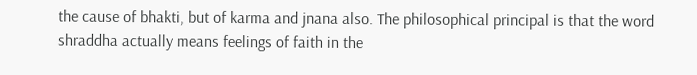the cause of bhakti, but of karma and jnana also. The philosophical principal is that the word shraddha actually means feelings of faith in the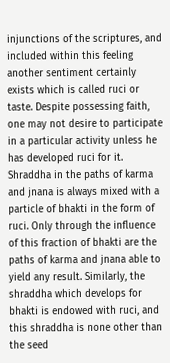injunctions of the scriptures, and included within this feeling another sentiment certainly exists which is called ruci or taste. Despite possessing faith, one may not desire to participate in a particular activity unless he has developed ruci for it. Shraddha in the paths of karma and jnana is always mixed with a particle of bhakti in the form of ruci. Only through the influence of this fraction of bhakti are the paths of karma and jnana able to yield any result. Similarly, the shraddha which develops for bhakti is endowed with ruci, and this shraddha is none other than the seed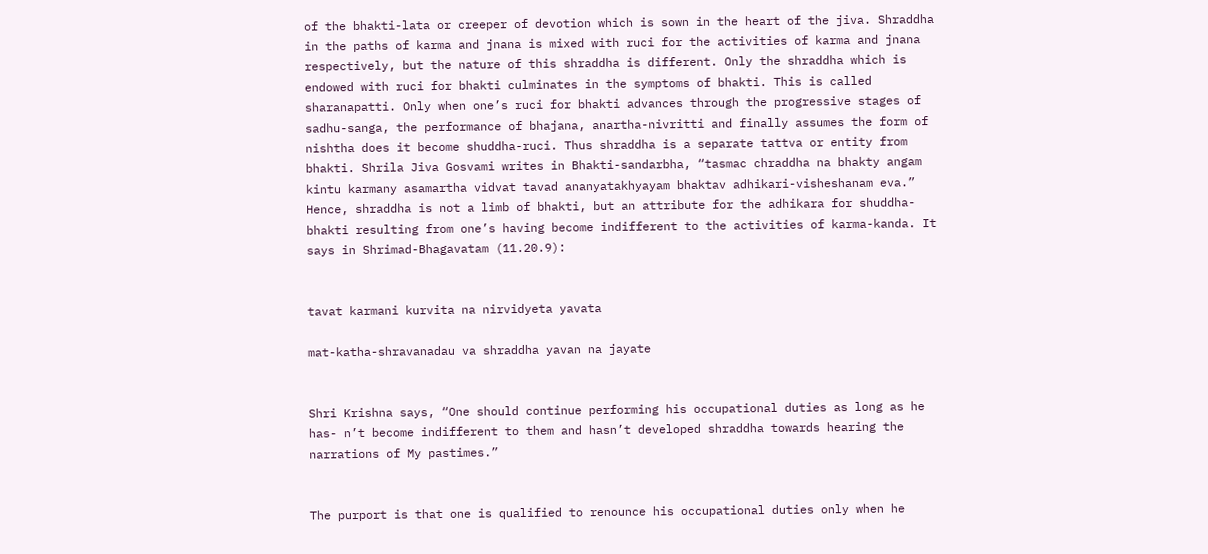of the bhakti-lata or creeper of devotion which is sown in the heart of the jiva. Shraddha in the paths of karma and jnana is mixed with ruci for the activities of karma and jnana respectively, but the nature of this shraddha is different. Only the shraddha which is endowed with ruci for bhakti culminates in the symptoms of bhakti. This is called sharanapatti. Only when one’s ruci for bhakti advances through the progressive stages of sadhu-sanga, the performance of bhajana, anartha-nivritti and finally assumes the form of nishtha does it become shuddha-ruci. Thus shraddha is a separate tattva or entity from bhakti. Shrila Jiva Gosvami writes in Bhakti-sandarbha, “tasmac chraddha na bhakty angam kintu karmany asamartha vidvat tavad ananyatakhyayam bhaktav adhikari-visheshanam eva.” Hence, shraddha is not a limb of bhakti, but an attribute for the adhikara for shuddha-bhakti resulting from one’s having become indifferent to the activities of karma-kanda. It says in Shrimad-Bhagavatam (11.20.9):


tavat karmani kurvita na nirvidyeta yavata

mat-katha-shravanadau va shraddha yavan na jayate


Shri Krishna says, “One should continue performing his occupational duties as long as he has- n’t become indifferent to them and hasn’t developed shraddha towards hearing the narrations of My pastimes.”


The purport is that one is qualified to renounce his occupational duties only when he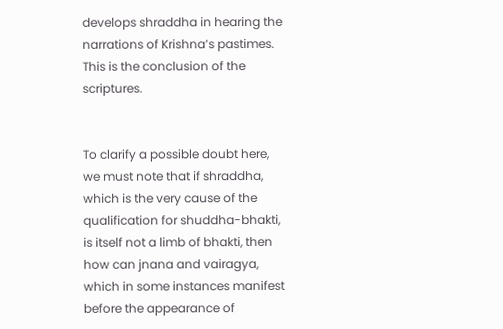develops shraddha in hearing the narrations of Krishna’s pastimes. This is the conclusion of the scriptures.


To clarify a possible doubt here, we must note that if shraddha, which is the very cause of the qualification for shuddha-bhakti, is itself not a limb of bhakti, then how can jnana and vairagya, which in some instances manifest before the appearance of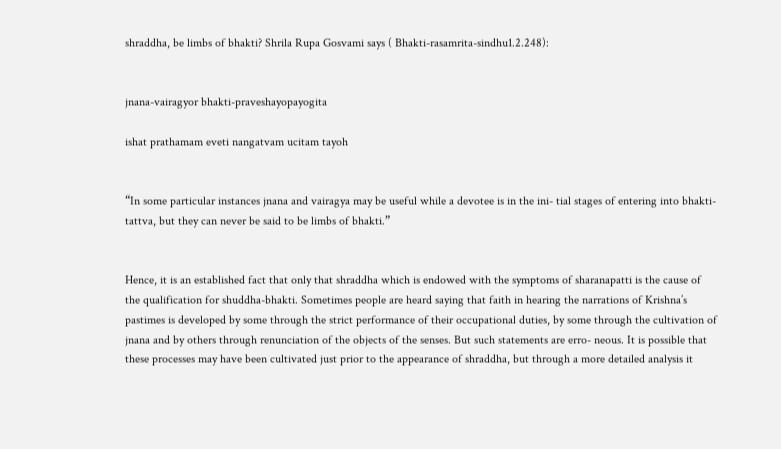shraddha, be limbs of bhakti? Shrila Rupa Gosvami says ( Bhakti-rasamrita-sindhu1.2.248):


jnana-vairagyor bhakti-praveshayopayogita

ishat prathamam eveti nangatvam ucitam tayoh


“In some particular instances jnana and vairagya may be useful while a devotee is in the ini- tial stages of entering into bhakti-tattva, but they can never be said to be limbs of bhakti.”


Hence, it is an established fact that only that shraddha which is endowed with the symptoms of sharanapatti is the cause of the qualification for shuddha-bhakti. Sometimes people are heard saying that faith in hearing the narrations of Krishna’s pastimes is developed by some through the strict performance of their occupational duties, by some through the cultivation of jnana and by others through renunciation of the objects of the senses. But such statements are erro- neous. It is possible that these processes may have been cultivated just prior to the appearance of shraddha, but through a more detailed analysis it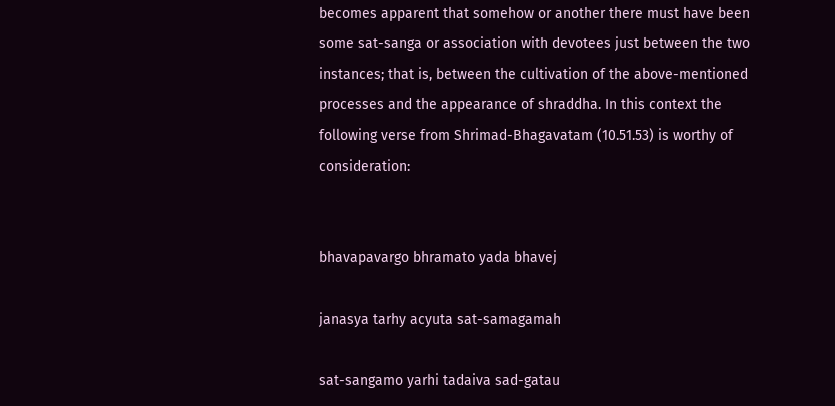becomes apparent that somehow or another there must have been some sat-sanga or association with devotees just between the two instances; that is, between the cultivation of the above-mentioned processes and the appearance of shraddha. In this context the following verse from Shrimad-Bhagavatam (10.51.53) is worthy of consideration:


bhavapavargo bhramato yada bhavej

janasya tarhy acyuta sat-samagamah

sat-sangamo yarhi tadaiva sad-gatau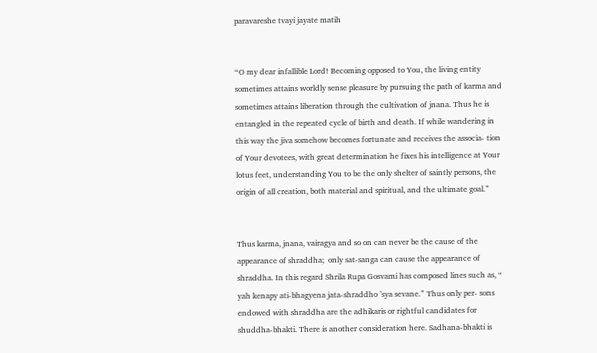paravareshe tvayi jayate matih


“O my dear infallible Lord! Becoming opposed to You, the living entity sometimes attains worldly sense pleasure by pursuing the path of karma and sometimes attains liberation through the cultivation of jnana. Thus he is entangled in the repeated cycle of birth and death. If while wandering in this way the jiva somehow becomes fortunate and receives the associa- tion of Your devotees, with great determination he fixes his intelligence at Your lotus feet, understanding You to be the only shelter of saintly persons, the origin of all creation, both material and spiritual, and the ultimate goal.”


Thus karma, jnana, vairagya and so on can never be the cause of the appearance of shraddha;  only sat-sanga can cause the appearance of shraddha. In this regard Shrila Rupa Gosvami has composed lines such as, “ yah kenapy ati-bhagyena jata-shraddho ’sya sevane.” Thus only per- sons endowed with shraddha are the adhikaris or rightful candidates for shuddha-bhakti. There is another consideration here. Sadhana-bhakti is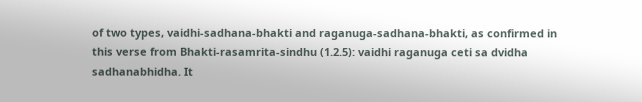of two types, vaidhi-sadhana-bhakti and raganuga-sadhana-bhakti, as confirmed in this verse from Bhakti-rasamrita-sindhu (1.2.5): vaidhi raganuga ceti sa dvidha sadhanabhidha. It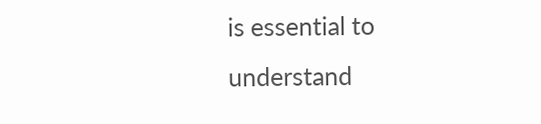is essential to understand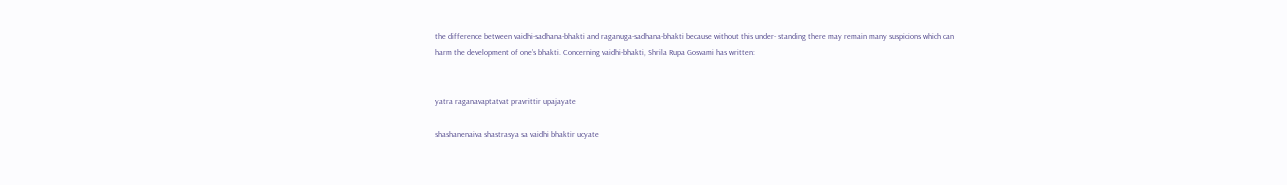the difference between vaidhi-sadhana-bhakti and raganuga-sadhana-bhakti because without this under- standing there may remain many suspicions which can harm the development of one’s bhakti. Concerning vaidhi-bhakti, Shrila Rupa Gosvami has written:


yatra raganavaptatvat pravrittir upajayate

shashanenaiva shastrasya sa vaidhi bhaktir ucyate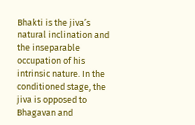Bhakti is the jiva’s natural inclination and the inseparable occupation of his intrinsic nature. In the conditioned stage, the jiva is opposed to Bhagavan and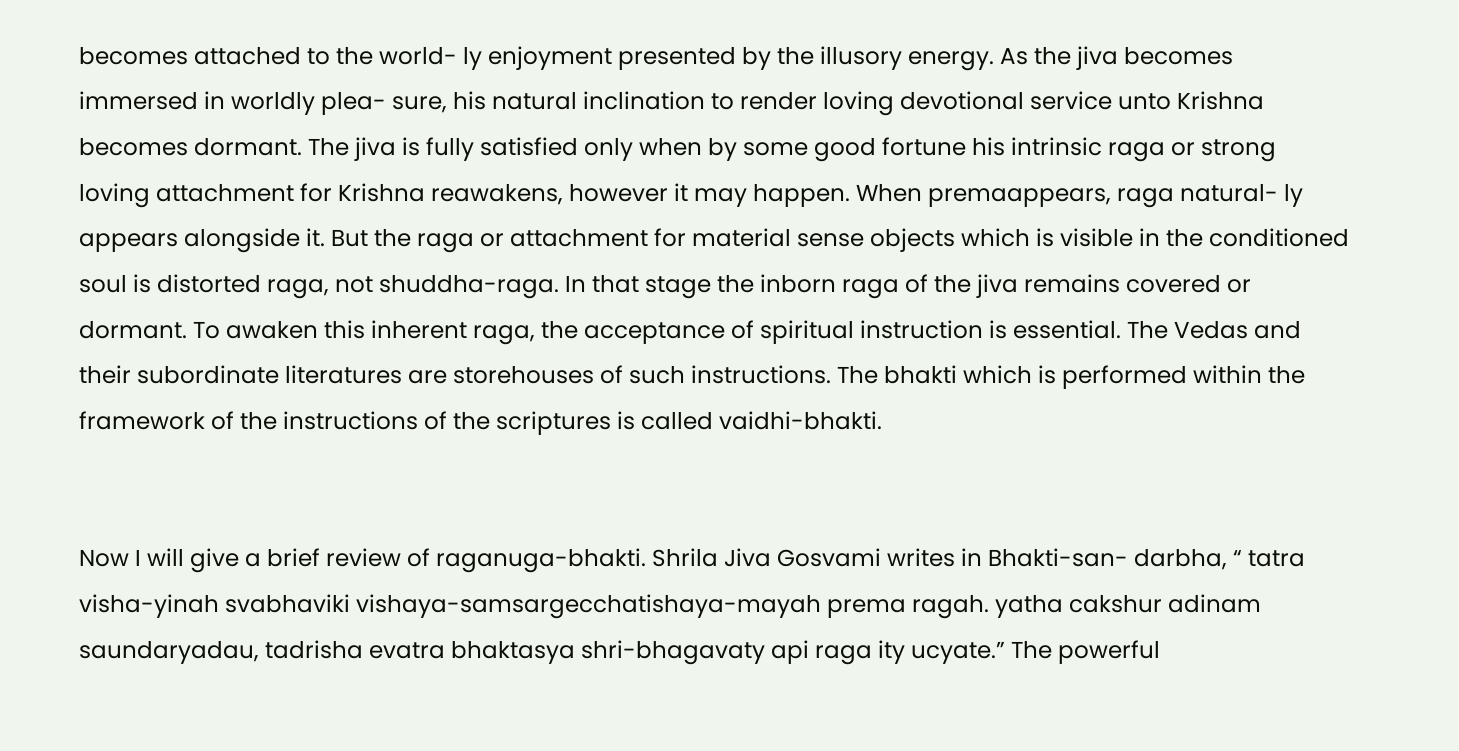becomes attached to the world- ly enjoyment presented by the illusory energy. As the jiva becomes immersed in worldly plea- sure, his natural inclination to render loving devotional service unto Krishna becomes dormant. The jiva is fully satisfied only when by some good fortune his intrinsic raga or strong loving attachment for Krishna reawakens, however it may happen. When premaappears, raga natural- ly appears alongside it. But the raga or attachment for material sense objects which is visible in the conditioned soul is distorted raga, not shuddha-raga. In that stage the inborn raga of the jiva remains covered or dormant. To awaken this inherent raga, the acceptance of spiritual instruction is essential. The Vedas and their subordinate literatures are storehouses of such instructions. The bhakti which is performed within the framework of the instructions of the scriptures is called vaidhi-bhakti.


Now I will give a brief review of raganuga-bhakti. Shrila Jiva Gosvami writes in Bhakti-san- darbha, “ tatra visha-yinah svabhaviki vishaya-samsargecchatishaya-mayah prema ragah. yatha cakshur adinam saundaryadau, tadrisha evatra bhaktasya shri-bhagavaty api raga ity ucyate.” The powerful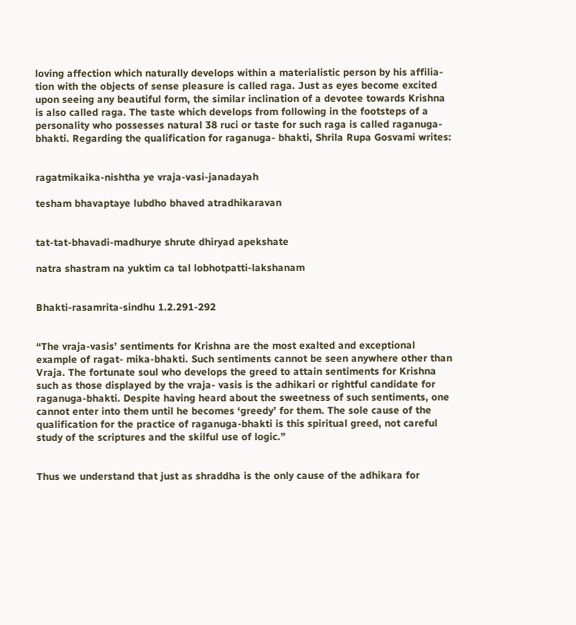loving affection which naturally develops within a materialistic person by his affilia- tion with the objects of sense pleasure is called raga. Just as eyes become excited upon seeing any beautiful form, the similar inclination of a devotee towards Krishna is also called raga. The taste which develops from following in the footsteps of a personality who possesses natural 38 ruci or taste for such raga is called raganuga-bhakti. Regarding the qualification for raganuga- bhakti, Shrila Rupa Gosvami writes:


ragatmikaika-nishtha ye vraja-vasi-janadayah

tesham bhavaptaye lubdho bhaved atradhikaravan


tat-tat-bhavadi-madhurye shrute dhiryad apekshate

natra shastram na yuktim ca tal lobhotpatti-lakshanam


Bhakti-rasamrita-sindhu 1.2.291-292


“The vraja-vasis’ sentiments for Krishna are the most exalted and exceptional example of ragat- mika-bhakti. Such sentiments cannot be seen anywhere other than Vraja. The fortunate soul who develops the greed to attain sentiments for Krishna such as those displayed by the vraja- vasis is the adhikari or rightful candidate for raganuga-bhakti. Despite having heard about the sweetness of such sentiments, one cannot enter into them until he becomes ‘greedy’ for them. The sole cause of the qualification for the practice of raganuga-bhakti is this spiritual greed, not careful study of the scriptures and the skilful use of logic.”


Thus we understand that just as shraddha is the only cause of the adhikara for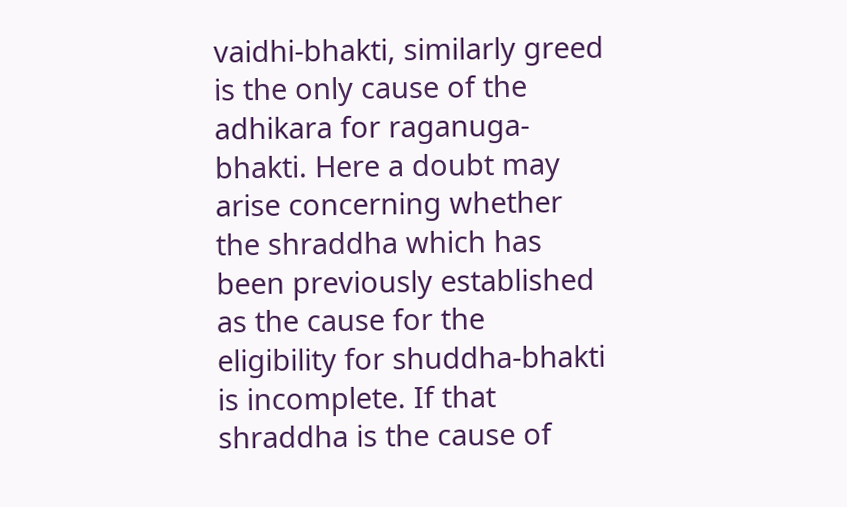vaidhi-bhakti, similarly greed is the only cause of the adhikara for raganuga-bhakti. Here a doubt may arise concerning whether the shraddha which has been previously established as the cause for the eligibility for shuddha-bhakti is incomplete. If that shraddha is the cause of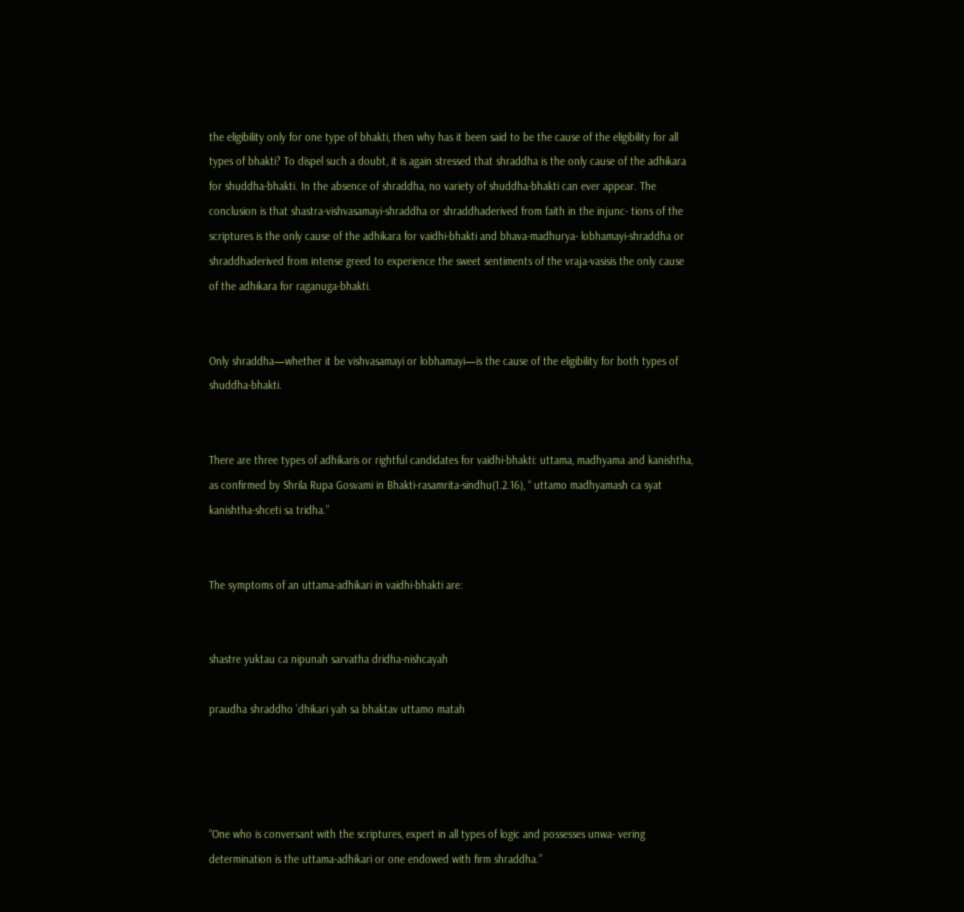the eligibility only for one type of bhakti, then why has it been said to be the cause of the eligibility for all types of bhakti? To dispel such a doubt, it is again stressed that shraddha is the only cause of the adhikara for shuddha-bhakti. In the absence of shraddha, no variety of shuddha-bhakti can ever appear. The conclusion is that shastra-vishvasamayi-shraddha or shraddhaderived from faith in the injunc- tions of the scriptures is the only cause of the adhikara for vaidhi-bhakti and bhava-madhurya- lobhamayi-shraddha or shraddhaderived from intense greed to experience the sweet sentiments of the vraja-vasisis the only cause of the adhikara for raganuga-bhakti.


Only shraddha—whether it be vishvasamayi or lobhamayi—is the cause of the eligibility for both types of shuddha-bhakti.


There are three types of adhikaris or rightful candidates for vaidhi-bhakti: uttama, madhyama and kanishtha, as confirmed by Shrila Rupa Gosvami in Bhakti-rasamrita-sindhu(1.2.16), “ uttamo madhyamash ca syat kanishtha-shceti sa tridha.”


The symptoms of an uttama-adhikari in vaidhi-bhakti are:


shastre yuktau ca nipunah sarvatha dridha-nishcayah

praudha shraddho ’dhikari yah sa bhaktav uttamo matah




“One who is conversant with the scriptures, expert in all types of logic and possesses unwa- vering determination is the uttama-adhikari or one endowed with firm shraddha.”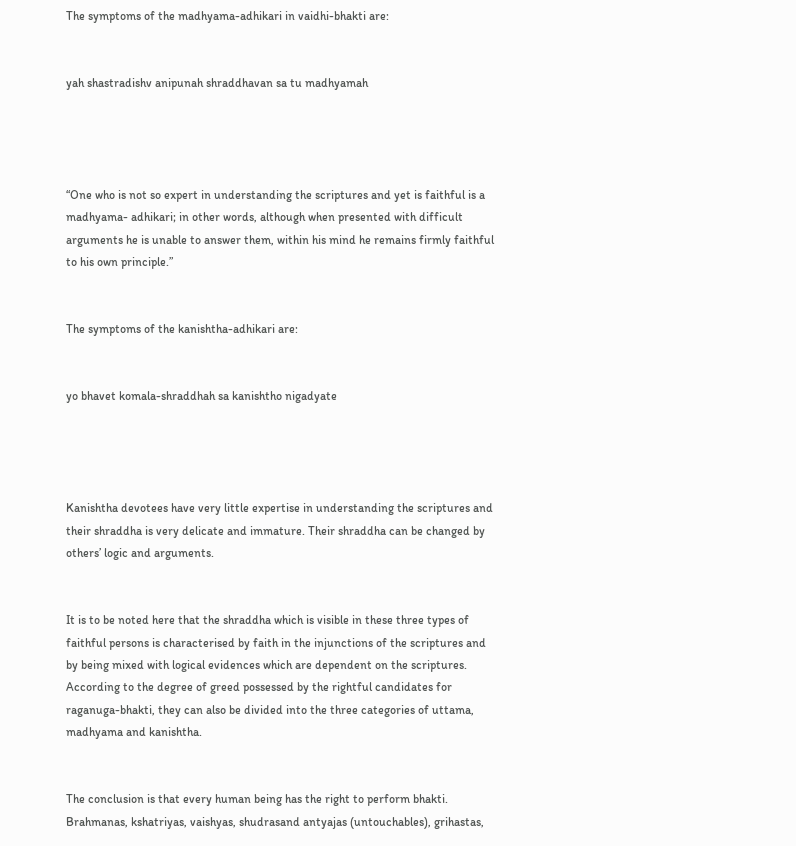The symptoms of the madhyama-adhikari in vaidhi-bhakti are:


yah shastradishv anipunah shraddhavan sa tu madhyamah




“One who is not so expert in understanding the scriptures and yet is faithful is a madhyama- adhikari; in other words, although when presented with difficult arguments he is unable to answer them, within his mind he remains firmly faithful to his own principle.”


The symptoms of the kanishtha-adhikari are:


yo bhavet komala-shraddhah sa kanishtho nigadyate




Kanishtha devotees have very little expertise in understanding the scriptures and their shraddha is very delicate and immature. Their shraddha can be changed by others’ logic and arguments.


It is to be noted here that the shraddha which is visible in these three types of faithful persons is characterised by faith in the injunctions of the scriptures and by being mixed with logical evidences which are dependent on the scriptures. According to the degree of greed possessed by the rightful candidates for raganuga-bhakti, they can also be divided into the three categories of uttama, madhyama and kanishtha.


The conclusion is that every human being has the right to perform bhakti. Brahmanas, kshatriyas, vaishyas, shudrasand antyajas (untouchables), grihastas,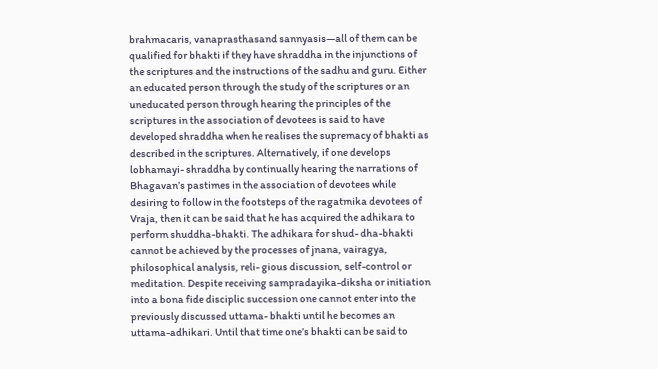brahmacaris, vanaprasthasand sannyasis—all of them can be qualified for bhakti if they have shraddha in the injunctions of the scriptures and the instructions of the sadhu and guru. Either an educated person through the study of the scriptures or an uneducated person through hearing the principles of the scriptures in the association of devotees is said to have developed shraddha when he realises the supremacy of bhakti as described in the scriptures. Alternatively, if one develops lobhamayi- shraddha by continually hearing the narrations of Bhagavan’s pastimes in the association of devotees while desiring to follow in the footsteps of the ragatmika devotees of Vraja, then it can be said that he has acquired the adhikara to perform shuddha-bhakti. The adhikara for shud- dha-bhakti cannot be achieved by the processes of jnana, vairagya, philosophical analysis, reli- gious discussion, self-control or meditation. Despite receiving sampradayika-diksha or initiation into a bona fide disciplic succession one cannot enter into the previously discussed uttama- bhakti until he becomes an uttama-adhikari. Until that time one’s bhakti can be said to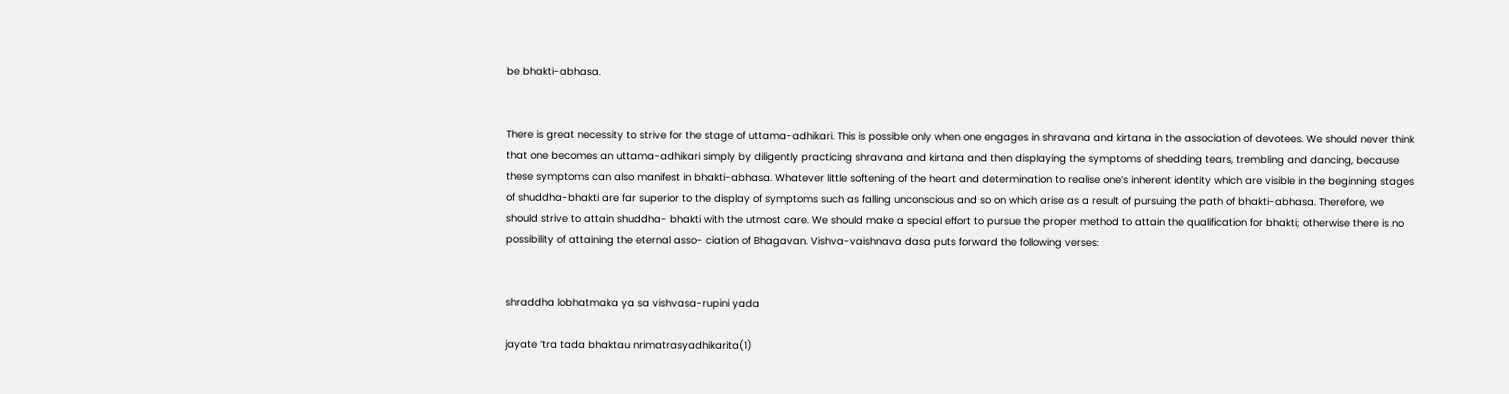be bhakti-abhasa.


There is great necessity to strive for the stage of uttama-adhikari. This is possible only when one engages in shravana and kirtana in the association of devotees. We should never think that one becomes an uttama-adhikari simply by diligently practicing shravana and kirtana and then displaying the symptoms of shedding tears, trembling and dancing, because these symptoms can also manifest in bhakti-abhasa. Whatever little softening of the heart and determination to realise one’s inherent identity which are visible in the beginning stages of shuddha-bhakti are far superior to the display of symptoms such as falling unconscious and so on which arise as a result of pursuing the path of bhakti-abhasa. Therefore, we should strive to attain shuddha- bhakti with the utmost care. We should make a special effort to pursue the proper method to attain the qualification for bhakti; otherwise there is no possibility of attaining the eternal asso- ciation of Bhagavan. Vishva-vaishnava dasa puts forward the following verses:


shraddha lobhatmaka ya sa vishvasa-rupini yada

jayate ’tra tada bhaktau nrimatrasyadhikarita(1)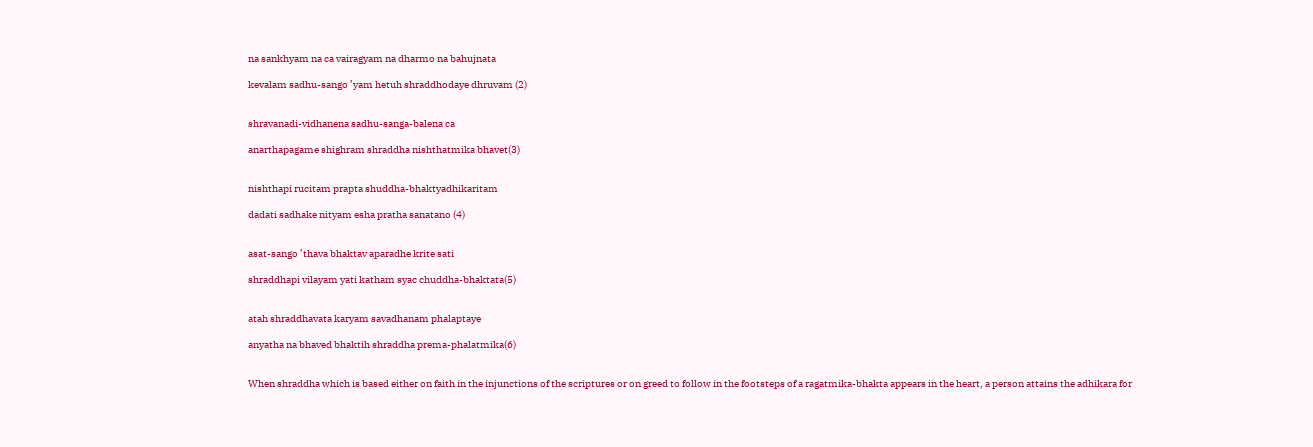na sankhyam na ca vairagyam na dharmo na bahujnata

kevalam sadhu-sango ’yam hetuh shraddhodaye dhruvam (2)


shravanadi-vidhanena sadhu-sanga-balena ca

anarthapagame shighram shraddha nishthatmika bhavet(3)


nishthapi rucitam prapta shuddha-bhaktyadhikaritam

dadati sadhake nityam esha pratha sanatano (4)


asat-sango ’thava bhaktav aparadhe krite sati

shraddhapi vilayam yati katham syac chuddha-bhaktata(5)


atah shraddhavata karyam savadhanam phalaptaye

anyatha na bhaved bhaktih shraddha prema-phalatmika(6)


When shraddha which is based either on faith in the injunctions of the scriptures or on greed to follow in the footsteps of a ragatmika-bhakta appears in the heart, a person attains the adhikara for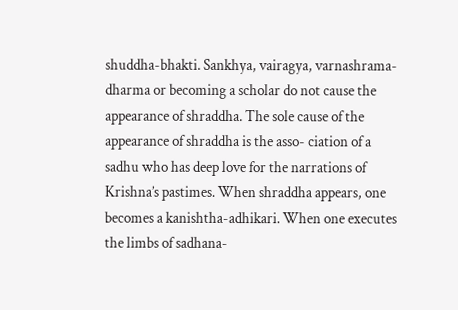shuddha-bhakti. Sankhya, vairagya, varnashrama-dharma or becoming a scholar do not cause the appearance of shraddha. The sole cause of the appearance of shraddha is the asso- ciation of a sadhu who has deep love for the narrations of Krishna’s pastimes. When shraddha appears, one becomes a kanishtha-adhikari. When one executes the limbs of sadhana-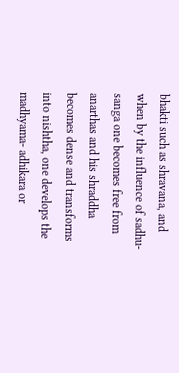bhakti such as shravana, and when by the influence of sadhu-sanga one becomes free from anarthas and his shraddha becomes dense and transforms into nishtha, one develops the madhyama- adhikara or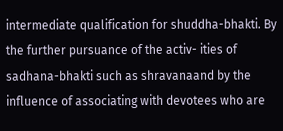intermediate qualification for shuddha-bhakti. By the further pursuance of the activ- ities of sadhana-bhakti such as shravanaand by the influence of associating with devotees who are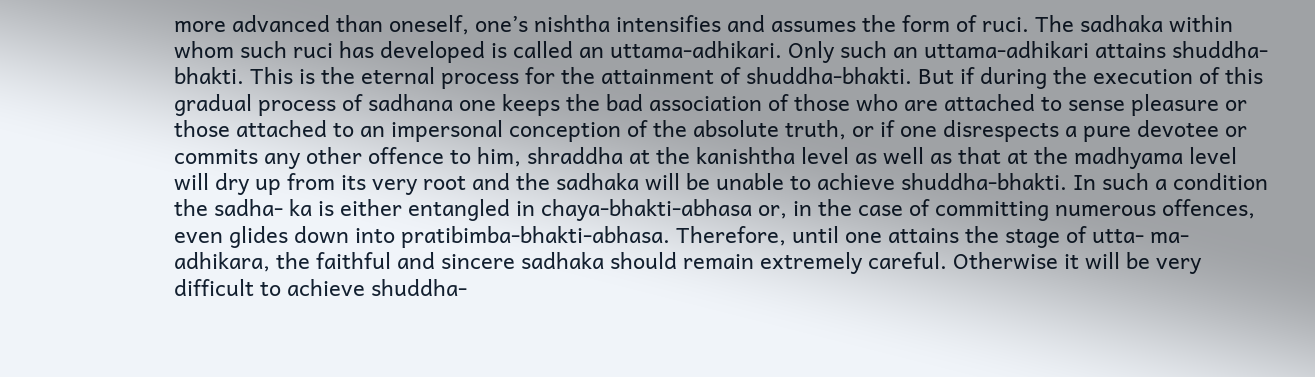more advanced than oneself, one’s nishtha intensifies and assumes the form of ruci. The sadhaka within whom such ruci has developed is called an uttama-adhikari. Only such an uttama-adhikari attains shuddha-bhakti. This is the eternal process for the attainment of shuddha-bhakti. But if during the execution of this gradual process of sadhana one keeps the bad association of those who are attached to sense pleasure or those attached to an impersonal conception of the absolute truth, or if one disrespects a pure devotee or commits any other offence to him, shraddha at the kanishtha level as well as that at the madhyama level will dry up from its very root and the sadhaka will be unable to achieve shuddha-bhakti. In such a condition the sadha- ka is either entangled in chaya-bhakti-abhasa or, in the case of committing numerous offences, even glides down into pratibimba-bhakti-abhasa. Therefore, until one attains the stage of utta- ma-adhikara, the faithful and sincere sadhaka should remain extremely careful. Otherwise it will be very difficult to achieve shuddha-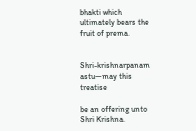bhakti which ultimately bears the fruit of prema.


Shri-krishnarpanam astu—may this treatise

be an offering unto Shri Krishna.